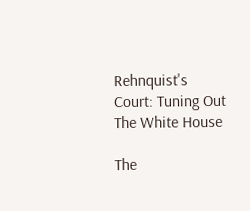Rehnquist's Court: Tuning Out The White House

The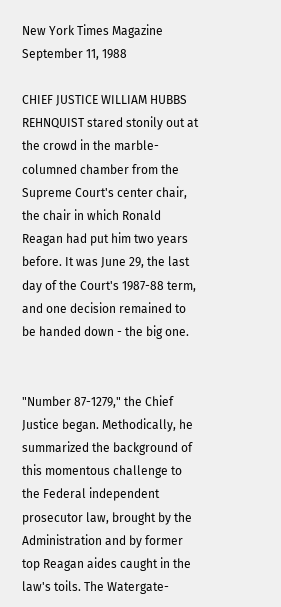New York Times Magazine
September 11, 1988

CHIEF JUSTICE WILLIAM HUBBS REHNQUIST stared stonily out at the crowd in the marble-columned chamber from the Supreme Court's center chair, the chair in which Ronald Reagan had put him two years before. It was June 29, the last day of the Court's 1987-88 term, and one decision remained to be handed down - the big one.


"Number 87-1279," the Chief Justice began. Methodically, he summarized the background of this momentous challenge to the Federal independent prosecutor law, brought by the Administration and by former top Reagan aides caught in the law's toils. The Watergate-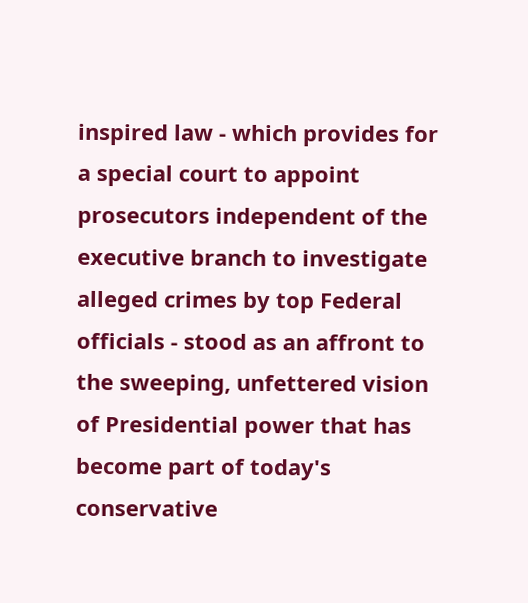inspired law - which provides for a special court to appoint prosecutors independent of the executive branch to investigate alleged crimes by top Federal officials - stood as an affront to the sweeping, unfettered vision of Presidential power that has become part of today's conservative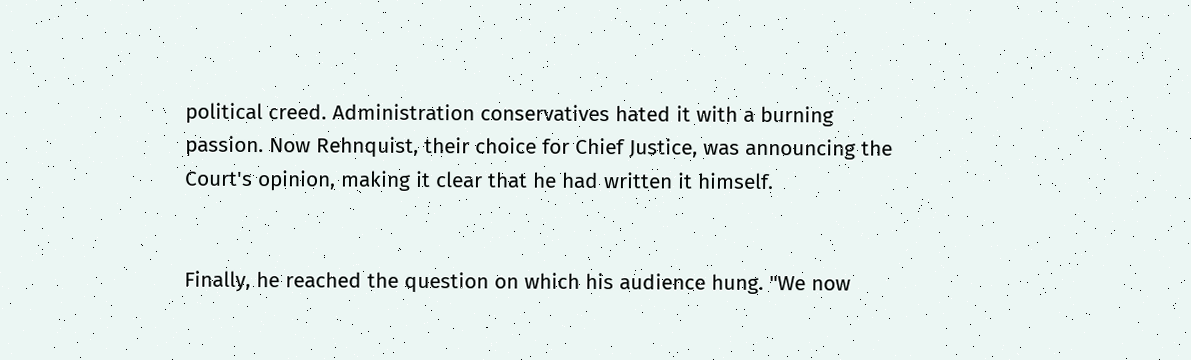political creed. Administration conservatives hated it with a burning passion. Now Rehnquist, their choice for Chief Justice, was announcing the Court's opinion, making it clear that he had written it himself.


Finally, he reached the question on which his audience hung. "We now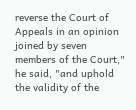reverse the Court of Appeals in an opinion joined by seven members of the Court," he said, "and uphold the validity of the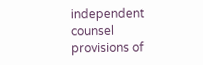independent counsel provisions of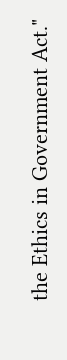the Ethics in Government Act."